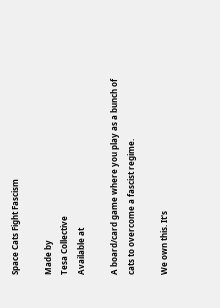Space Cats Fight Fascism

Made by
Tesa Collective
Available at

A board/card game where you play as a bunch of cats to overcome a fascist regime.

We own this. It's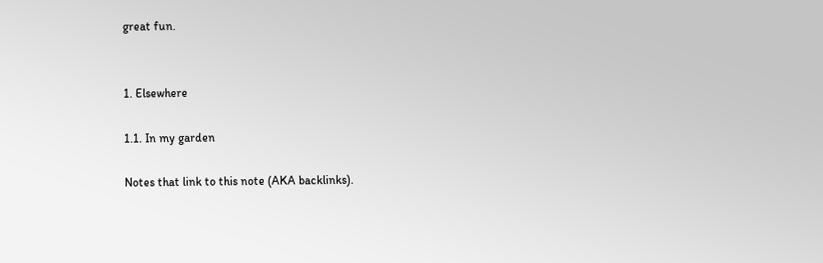great fun.


1. Elsewhere

1.1. In my garden

Notes that link to this note (AKA backlinks).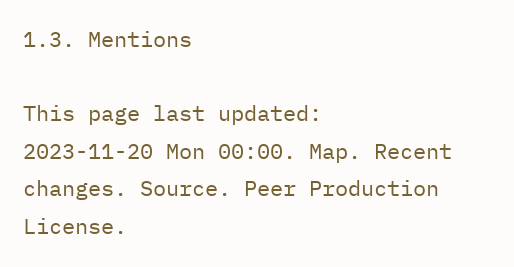1.3. Mentions

This page last updated: 2023-11-20 Mon 00:00. Map. Recent changes. Source. Peer Production License.